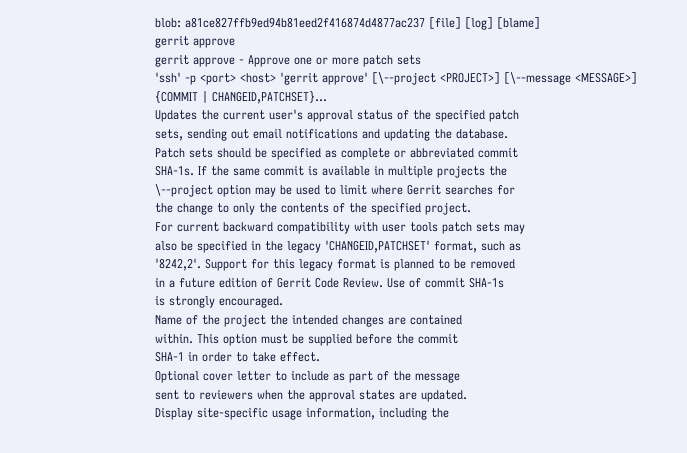blob: a81ce827ffb9ed94b81eed2f416874d4877ac237 [file] [log] [blame]
gerrit approve
gerrit approve - Approve one or more patch sets
'ssh' -p <port> <host> 'gerrit approve' [\--project <PROJECT>] [\--message <MESSAGE>] {COMMIT | CHANGEID,PATCHSET}...
Updates the current user's approval status of the specified patch
sets, sending out email notifications and updating the database.
Patch sets should be specified as complete or abbreviated commit
SHA-1s. If the same commit is available in multiple projects the
\--project option may be used to limit where Gerrit searches for
the change to only the contents of the specified project.
For current backward compatibility with user tools patch sets may
also be specified in the legacy 'CHANGEID,PATCHSET' format, such as
'8242,2'. Support for this legacy format is planned to be removed
in a future edition of Gerrit Code Review. Use of commit SHA-1s
is strongly encouraged.
Name of the project the intended changes are contained
within. This option must be supplied before the commit
SHA-1 in order to take effect.
Optional cover letter to include as part of the message
sent to reviewers when the approval states are updated.
Display site-specific usage information, including the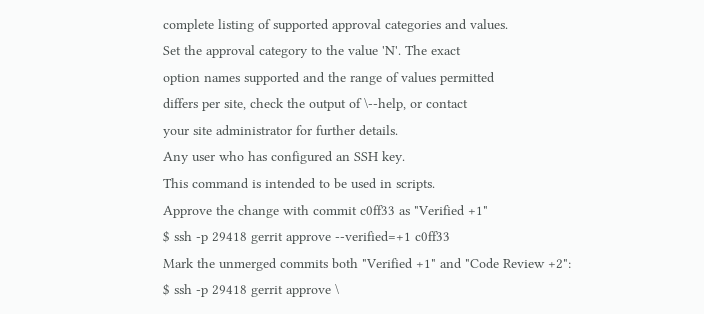complete listing of supported approval categories and values.
Set the approval category to the value 'N'. The exact
option names supported and the range of values permitted
differs per site, check the output of \--help, or contact
your site administrator for further details.
Any user who has configured an SSH key.
This command is intended to be used in scripts.
Approve the change with commit c0ff33 as "Verified +1"
$ ssh -p 29418 gerrit approve --verified=+1 c0ff33
Mark the unmerged commits both "Verified +1" and "Code Review +2":
$ ssh -p 29418 gerrit approve \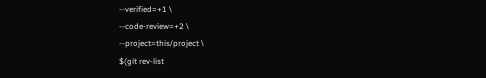--verified=+1 \
--code-review=+2 \
--project=this/project \
$(git rev-list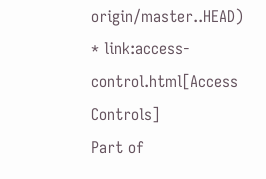origin/master..HEAD)
* link:access-control.html[Access Controls]
Part of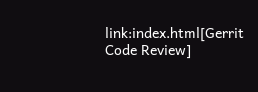link:index.html[Gerrit Code Review]